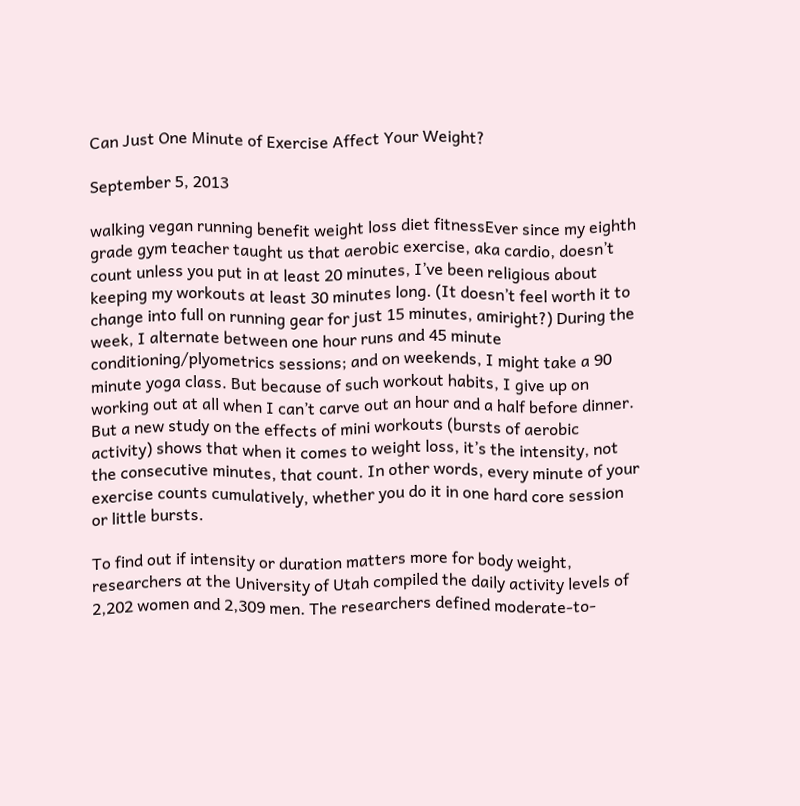Can Just One Minute of Exercise Affect Your Weight?

September 5, 2013

walking vegan running benefit weight loss diet fitnessEver since my eighth grade gym teacher taught us that aerobic exercise, aka cardio, doesn’t count unless you put in at least 20 minutes, I’ve been religious about keeping my workouts at least 30 minutes long. (It doesn’t feel worth it to change into full on running gear for just 15 minutes, amiright?) During the week, I alternate between one hour runs and 45 minute conditioning/plyometrics sessions; and on weekends, I might take a 90 minute yoga class. But because of such workout habits, I give up on working out at all when I can’t carve out an hour and a half before dinner. But a new study on the effects of mini workouts (bursts of aerobic activity) shows that when it comes to weight loss, it’s the intensity, not the consecutive minutes, that count. In other words, every minute of your exercise counts cumulatively, whether you do it in one hard core session or little bursts.

To find out if intensity or duration matters more for body weight, researchers at the University of Utah compiled the daily activity levels of 2,202 women and 2,309 men. The researchers defined moderate-to-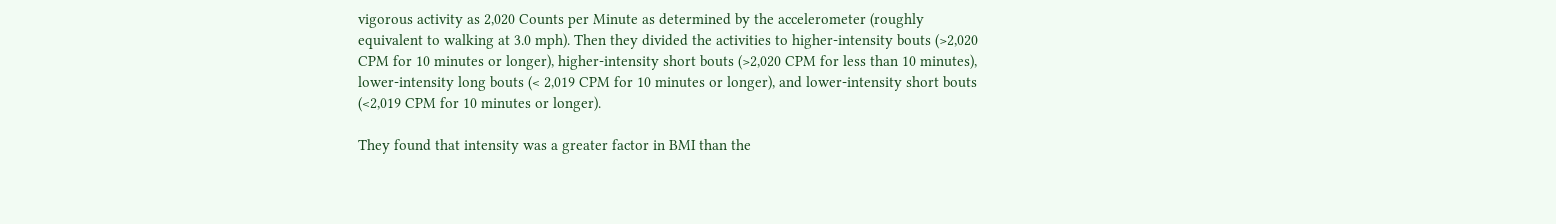vigorous activity as 2,020 Counts per Minute as determined by the accelerometer (roughly equivalent to walking at 3.0 mph). Then they divided the activities to higher-intensity bouts (>2,020 CPM for 10 minutes or longer), higher-intensity short bouts (>2,020 CPM for less than 10 minutes), lower-intensity long bouts (< 2,019 CPM for 10 minutes or longer), and lower-intensity short bouts (<2,019 CPM for 10 minutes or longer).

They found that intensity was a greater factor in BMI than the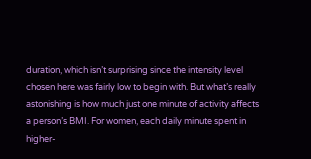duration, which isn’t surprising since the intensity level chosen here was fairly low to begin with. But what’s really astonishing is how much just one minute of activity affects a person’s BMI. For women, each daily minute spent in higher-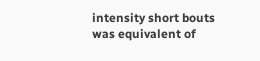intensity short bouts was equivalent of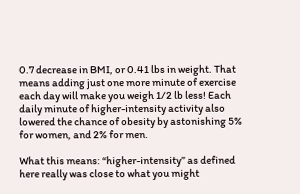0.7 decrease in BMI, or 0.41 lbs in weight. That means adding just one more minute of exercise each day will make you weigh 1/2 lb less! Each daily minute of higher-intensity activity also lowered the chance of obesity by astonishing 5% for women, and 2% for men.

What this means: “higher-intensity” as defined here really was close to what you might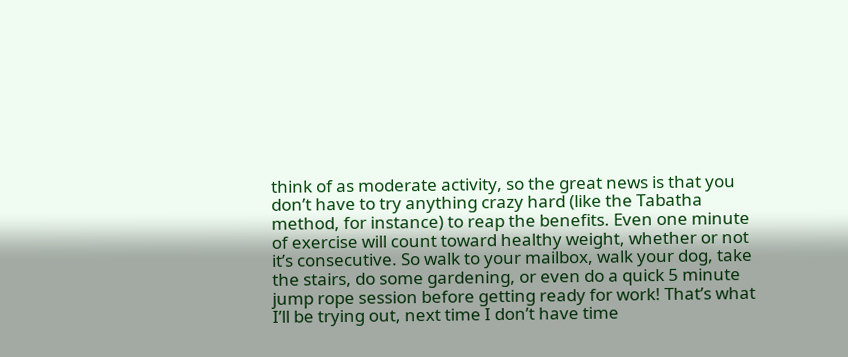think of as moderate activity, so the great news is that you don’t have to try anything crazy hard (like the Tabatha method, for instance) to reap the benefits. Even one minute of exercise will count toward healthy weight, whether or not it’s consecutive. So walk to your mailbox, walk your dog, take the stairs, do some gardening, or even do a quick 5 minute jump rope session before getting ready for work! That’s what I’ll be trying out, next time I don’t have time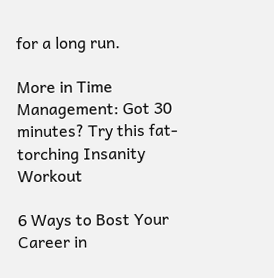for a long run.

More in Time Management: Got 30 minutes? Try this fat-torching Insanity Workout

6 Ways to Bost Your Career in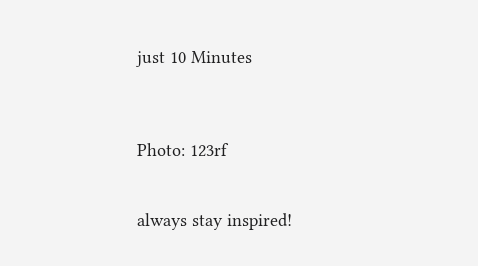just 10 Minutes



Photo: 123rf


always stay inspired!